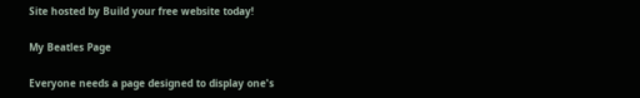Site hosted by Build your free website today!

My Beatles Page

Everyone needs a page designed to display one's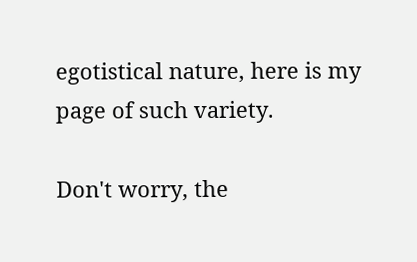egotistical nature, here is my page of such variety.

Don't worry, the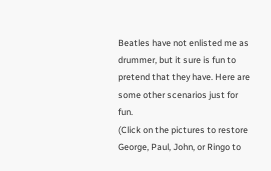Beatles have not enlisted me as drummer, but it sure is fun to pretend that they have. Here are some other scenarios just for fun.
(Click on the pictures to restore George, Paul, John, or Ringo to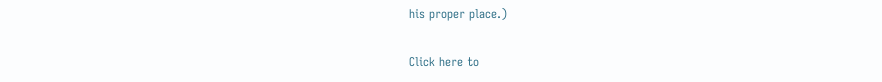his proper place.)

Click here to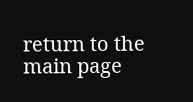return to the main page